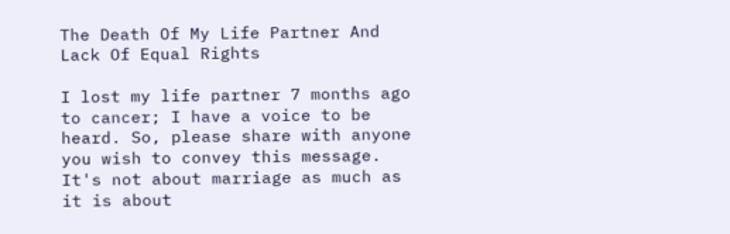The Death Of My Life Partner And Lack Of Equal Rights

I lost my life partner 7 months ago to cancer; I have a voice to be heard. So, please share with anyone you wish to convey this message. It's not about marriage as much as it is about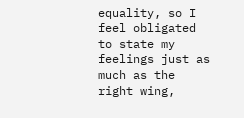equality, so I feel obligated to state my feelings just as much as the right wing,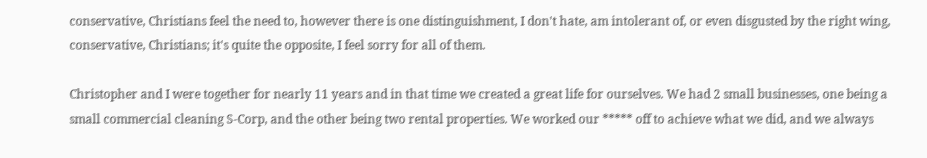conservative, Christians feel the need to, however there is one distinguishment, I don't hate, am intolerant of, or even disgusted by the right wing, conservative, Christians; it's quite the opposite, I feel sorry for all of them.

Christopher and I were together for nearly 11 years and in that time we created a great life for ourselves. We had 2 small businesses, one being a small commercial cleaning S-Corp, and the other being two rental properties. We worked our ***** off to achieve what we did, and we always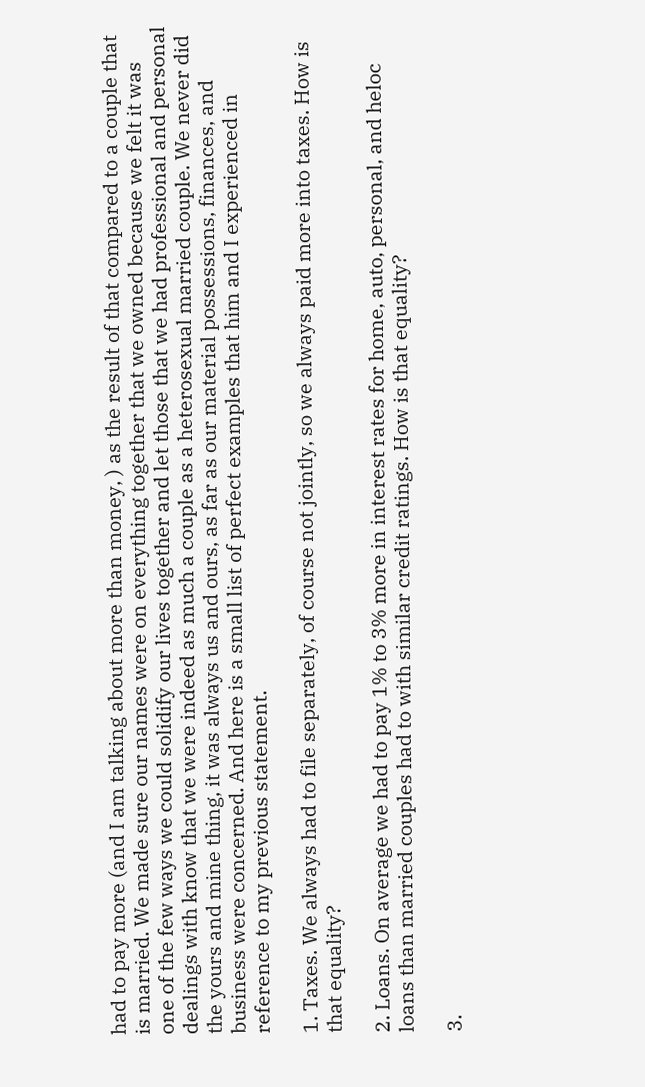had to pay more (and I am talking about more than money, ) as the result of that compared to a couple that is married. We made sure our names were on everything together that we owned because we felt it was one of the few ways we could solidify our lives together and let those that we had professional and personal dealings with know that we were indeed as much a couple as a heterosexual married couple. We never did the yours and mine thing, it was always us and ours, as far as our material possessions, finances, and business were concerned. And here is a small list of perfect examples that him and I experienced in reference to my previous statement.

1. Taxes. We always had to file separately, of course not jointly, so we always paid more into taxes. How is that equality?

2. Loans. On average we had to pay 1% to 3% more in interest rates for home, auto, personal, and heloc loans than married couples had to with similar credit ratings. How is that equality?

3.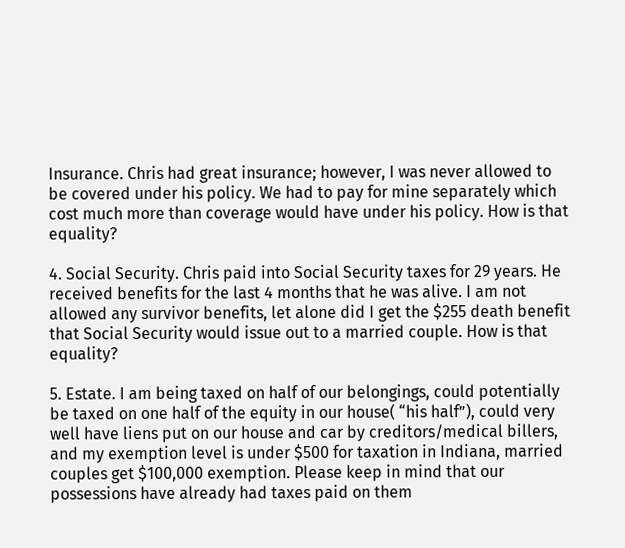Insurance. Chris had great insurance; however, I was never allowed to be covered under his policy. We had to pay for mine separately which cost much more than coverage would have under his policy. How is that equality?

4. Social Security. Chris paid into Social Security taxes for 29 years. He received benefits for the last 4 months that he was alive. I am not allowed any survivor benefits, let alone did I get the $255 death benefit that Social Security would issue out to a married couple. How is that equality?

5. Estate. I am being taxed on half of our belongings, could potentially be taxed on one half of the equity in our house( “his half”), could very well have liens put on our house and car by creditors/medical billers, and my exemption level is under $500 for taxation in Indiana, married couples get $100,000 exemption. Please keep in mind that our possessions have already had taxes paid on them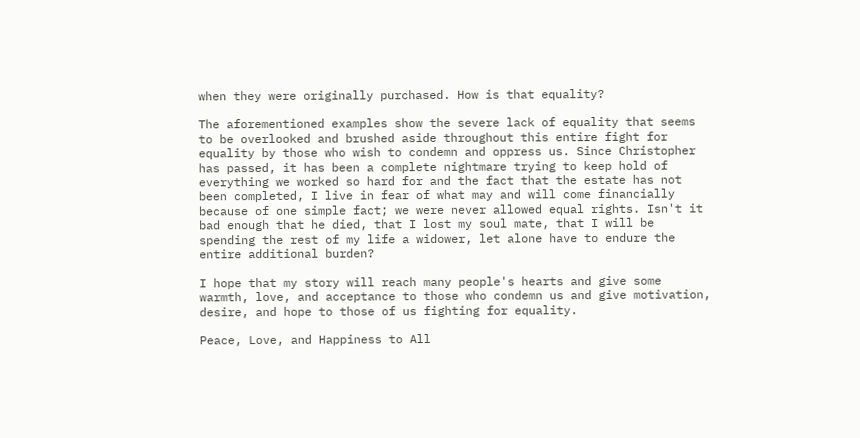when they were originally purchased. How is that equality?

The aforementioned examples show the severe lack of equality that seems to be overlooked and brushed aside throughout this entire fight for equality by those who wish to condemn and oppress us. Since Christopher has passed, it has been a complete nightmare trying to keep hold of everything we worked so hard for and the fact that the estate has not been completed, I live in fear of what may and will come financially because of one simple fact; we were never allowed equal rights. Isn't it bad enough that he died, that I lost my soul mate, that I will be spending the rest of my life a widower, let alone have to endure the entire additional burden?

I hope that my story will reach many people's hearts and give some warmth, love, and acceptance to those who condemn us and give motivation, desire, and hope to those of us fighting for equality.

Peace, Love, and Happiness to All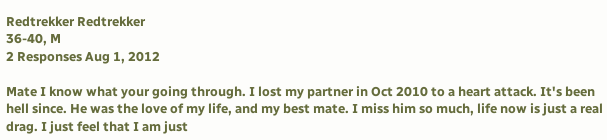Redtrekker Redtrekker
36-40, M
2 Responses Aug 1, 2012

Mate I know what your going through. I lost my partner in Oct 2010 to a heart attack. It's been hell since. He was the love of my life, and my best mate. I miss him so much, life now is just a real drag. I just feel that I am just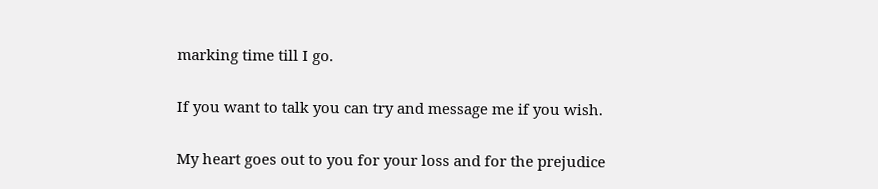marking time till I go.

If you want to talk you can try and message me if you wish.

My heart goes out to you for your loss and for the prejudice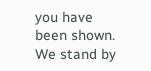you have been shown. We stand by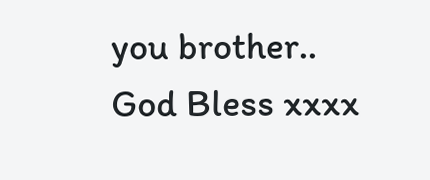you brother.. God Bless xxxx